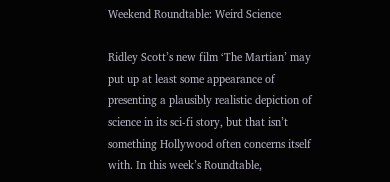Weekend Roundtable: Weird Science

Ridley Scott’s new film ‘The Martian’ may put up at least some appearance of presenting a plausibly realistic depiction of science in its sci-fi story, but that isn’t something Hollywood often concerns itself with. In this week’s Roundtable,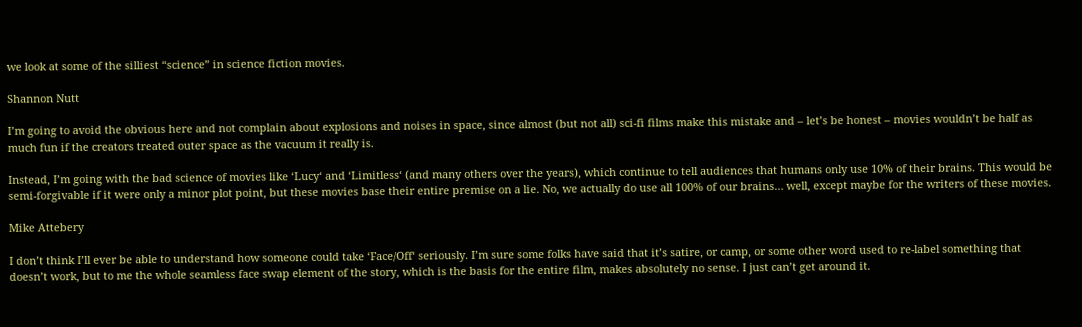we look at some of the silliest “science” in science fiction movies.

Shannon Nutt

I’m going to avoid the obvious here and not complain about explosions and noises in space, since almost (but not all) sci-fi films make this mistake and – let’s be honest – movies wouldn’t be half as much fun if the creators treated outer space as the vacuum it really is.

Instead, I’m going with the bad science of movies like ‘Lucy‘ and ‘Limitless‘ (and many others over the years), which continue to tell audiences that humans only use 10% of their brains. This would be semi-forgivable if it were only a minor plot point, but these movies base their entire premise on a lie. No, we actually do use all 100% of our brains… well, except maybe for the writers of these movies.

Mike Attebery

I don’t think I’ll ever be able to understand how someone could take ‘Face/Off‘ seriously. I’m sure some folks have said that it’s satire, or camp, or some other word used to re-label something that doesn’t work, but to me the whole seamless face swap element of the story, which is the basis for the entire film, makes absolutely no sense. I just can’t get around it.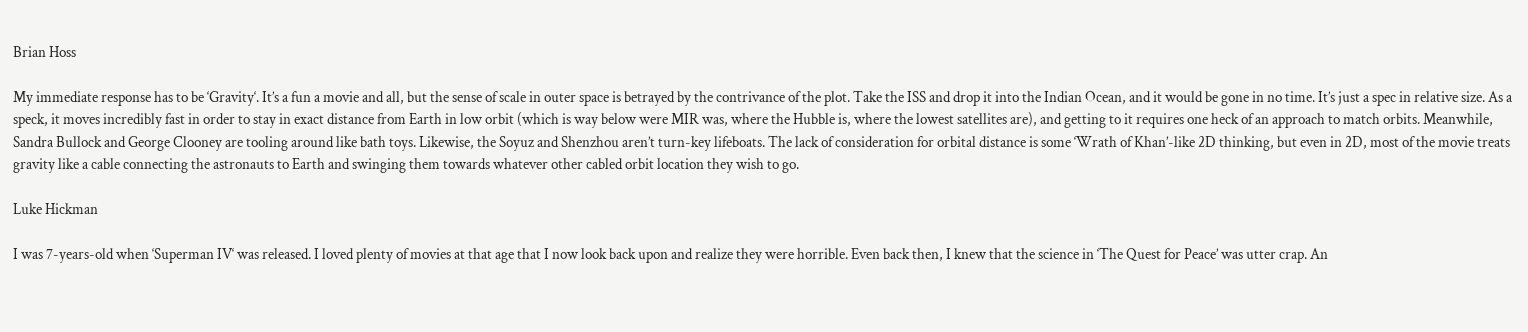Brian Hoss

My immediate response has to be ‘Gravity‘. It’s a fun a movie and all, but the sense of scale in outer space is betrayed by the contrivance of the plot. Take the ISS and drop it into the Indian Ocean, and it would be gone in no time. It’s just a spec in relative size. As a speck, it moves incredibly fast in order to stay in exact distance from Earth in low orbit (which is way below were MIR was, where the Hubble is, where the lowest satellites are), and getting to it requires one heck of an approach to match orbits. Meanwhile, Sandra Bullock and George Clooney are tooling around like bath toys. Likewise, the Soyuz and Shenzhou aren’t turn-key lifeboats. The lack of consideration for orbital distance is some ‘Wrath of Khan’-like 2D thinking, but even in 2D, most of the movie treats gravity like a cable connecting the astronauts to Earth and swinging them towards whatever other cabled orbit location they wish to go.

Luke Hickman

I was 7-years-old when ‘Superman IV‘ was released. I loved plenty of movies at that age that I now look back upon and realize they were horrible. Even back then, I knew that the science in ‘The Quest for Peace’ was utter crap. An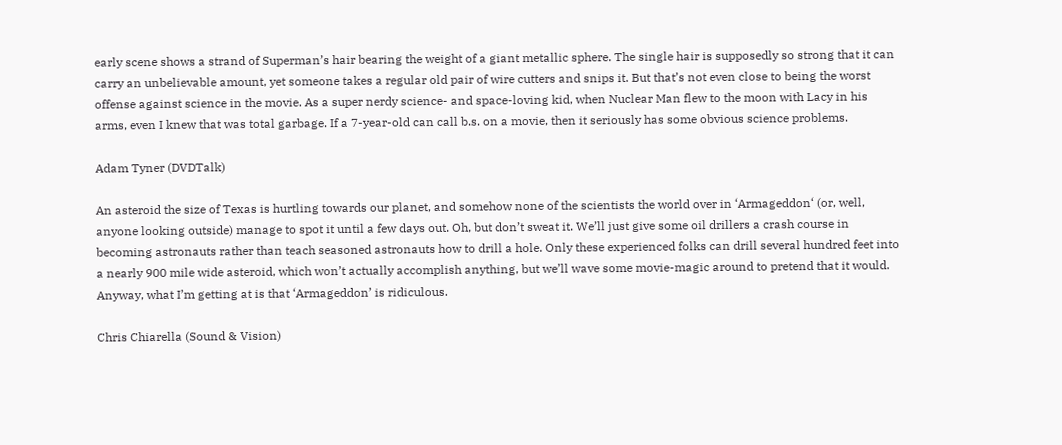early scene shows a strand of Superman’s hair bearing the weight of a giant metallic sphere. The single hair is supposedly so strong that it can carry an unbelievable amount, yet someone takes a regular old pair of wire cutters and snips it. But that’s not even close to being the worst offense against science in the movie. As a super nerdy science- and space-loving kid, when Nuclear Man flew to the moon with Lacy in his arms, even I knew that was total garbage. If a 7-year-old can call b.s. on a movie, then it seriously has some obvious science problems.

Adam Tyner (DVDTalk)

An asteroid the size of Texas is hurtling towards our planet, and somehow none of the scientists the world over in ‘Armageddon‘ (or, well, anyone looking outside) manage to spot it until a few days out. Oh, but don’t sweat it. We’ll just give some oil drillers a crash course in becoming astronauts rather than teach seasoned astronauts how to drill a hole. Only these experienced folks can drill several hundred feet into a nearly 900 mile wide asteroid, which won’t actually accomplish anything, but we’ll wave some movie-magic around to pretend that it would. Anyway, what I’m getting at is that ‘Armageddon’ is ridiculous.

Chris Chiarella (Sound & Vision)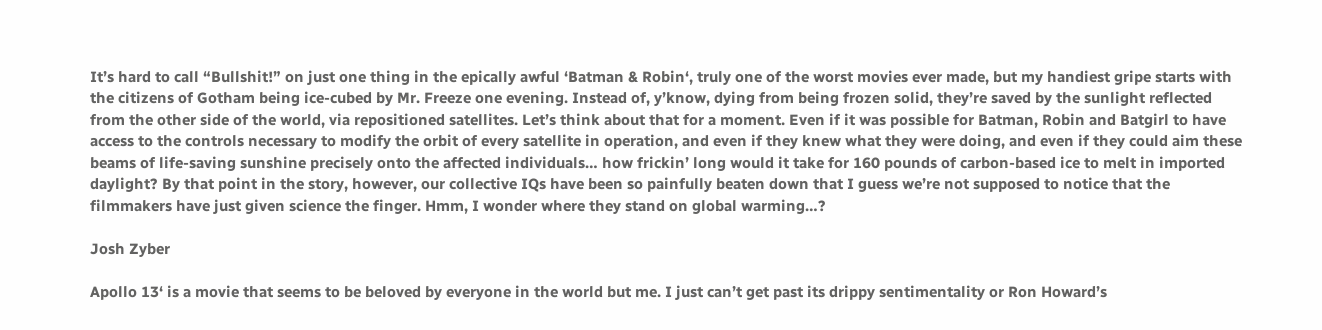It’s hard to call “Bullshit!” on just one thing in the epically awful ‘Batman & Robin‘, truly one of the worst movies ever made, but my handiest gripe starts with the citizens of Gotham being ice-cubed by Mr. Freeze one evening. Instead of, y’know, dying from being frozen solid, they’re saved by the sunlight reflected from the other side of the world, via repositioned satellites. Let’s think about that for a moment. Even if it was possible for Batman, Robin and Batgirl to have access to the controls necessary to modify the orbit of every satellite in operation, and even if they knew what they were doing, and even if they could aim these beams of life-saving sunshine precisely onto the affected individuals… how frickin’ long would it take for 160 pounds of carbon-based ice to melt in imported daylight? By that point in the story, however, our collective IQs have been so painfully beaten down that I guess we’re not supposed to notice that the filmmakers have just given science the finger. Hmm, I wonder where they stand on global warming…?

Josh Zyber

Apollo 13‘ is a movie that seems to be beloved by everyone in the world but me. I just can’t get past its drippy sentimentality or Ron Howard’s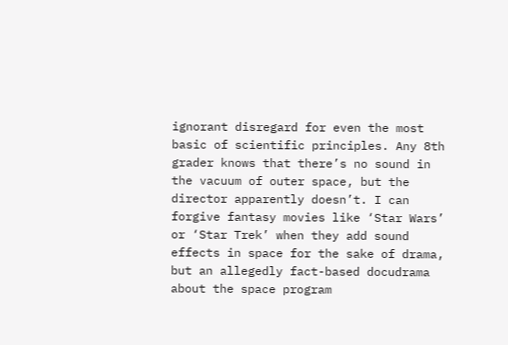ignorant disregard for even the most basic of scientific principles. Any 8th grader knows that there’s no sound in the vacuum of outer space, but the director apparently doesn’t. I can forgive fantasy movies like ‘Star Wars’ or ‘Star Trek’ when they add sound effects in space for the sake of drama, but an allegedly fact-based docudrama about the space program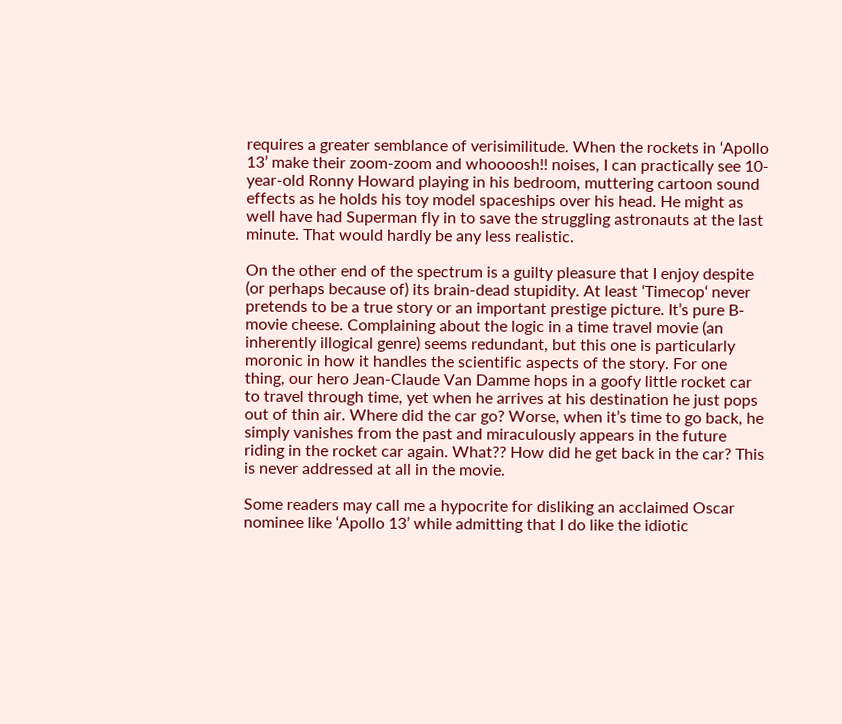requires a greater semblance of verisimilitude. When the rockets in ‘Apollo 13’ make their zoom-zoom and whoooosh!! noises, I can practically see 10-year-old Ronny Howard playing in his bedroom, muttering cartoon sound effects as he holds his toy model spaceships over his head. He might as well have had Superman fly in to save the struggling astronauts at the last minute. That would hardly be any less realistic.

On the other end of the spectrum is a guilty pleasure that I enjoy despite (or perhaps because of) its brain-dead stupidity. At least ‘Timecop‘ never pretends to be a true story or an important prestige picture. It’s pure B-movie cheese. Complaining about the logic in a time travel movie (an inherently illogical genre) seems redundant, but this one is particularly moronic in how it handles the scientific aspects of the story. For one thing, our hero Jean-Claude Van Damme hops in a goofy little rocket car to travel through time, yet when he arrives at his destination he just pops out of thin air. Where did the car go? Worse, when it’s time to go back, he simply vanishes from the past and miraculously appears in the future riding in the rocket car again. What?? How did he get back in the car? This is never addressed at all in the movie.

Some readers may call me a hypocrite for disliking an acclaimed Oscar nominee like ‘Apollo 13’ while admitting that I do like the idiotic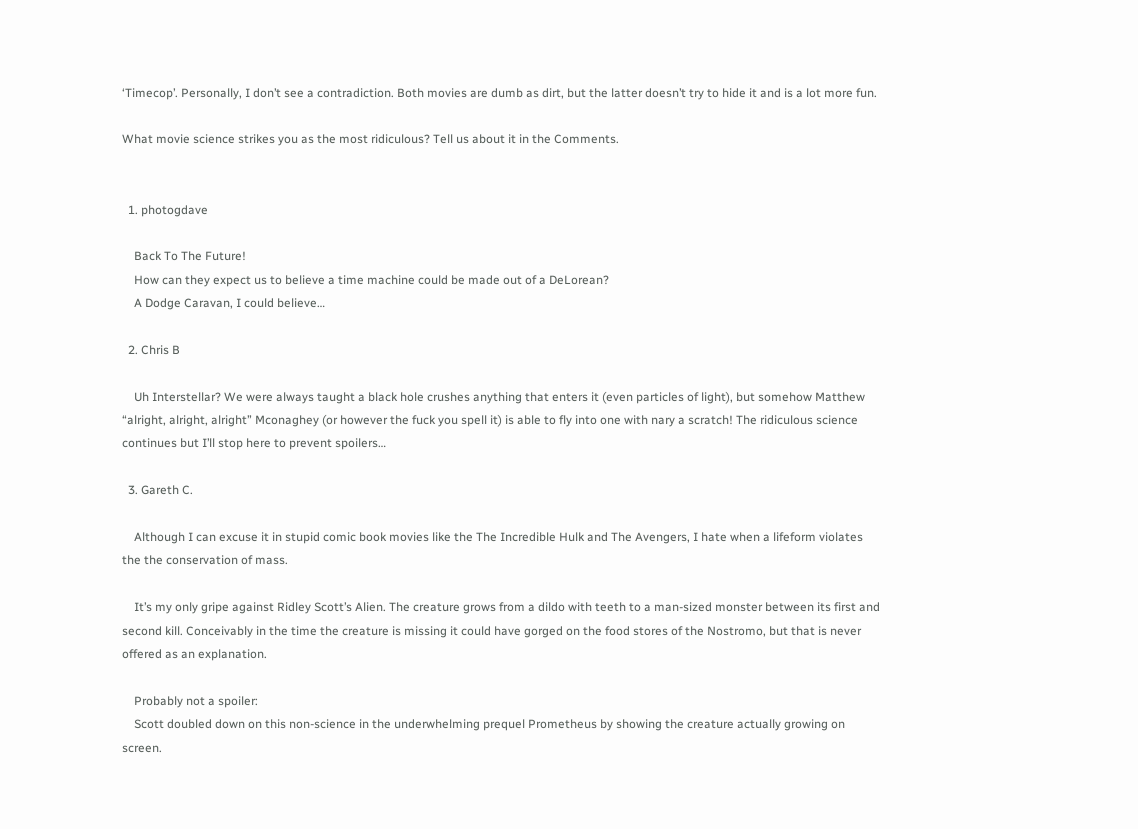‘Timecop’. Personally, I don’t see a contradiction. Both movies are dumb as dirt, but the latter doesn’t try to hide it and is a lot more fun.

What movie science strikes you as the most ridiculous? Tell us about it in the Comments.


  1. photogdave

    Back To The Future!
    How can they expect us to believe a time machine could be made out of a DeLorean?
    A Dodge Caravan, I could believe…

  2. Chris B

    Uh Interstellar? We were always taught a black hole crushes anything that enters it (even particles of light), but somehow Matthew “alright, alright, alright” Mconaghey (or however the fuck you spell it) is able to fly into one with nary a scratch! The ridiculous science continues but I’ll stop here to prevent spoilers…

  3. Gareth C.

    Although I can excuse it in stupid comic book movies like the The Incredible Hulk and The Avengers, I hate when a lifeform violates the the conservation of mass.

    It’s my only gripe against Ridley Scott’s Alien. The creature grows from a dildo with teeth to a man-sized monster between its first and second kill. Conceivably in the time the creature is missing it could have gorged on the food stores of the Nostromo, but that is never offered as an explanation.

    Probably not a spoiler:
    Scott doubled down on this non-science in the underwhelming prequel Prometheus by showing the creature actually growing on screen.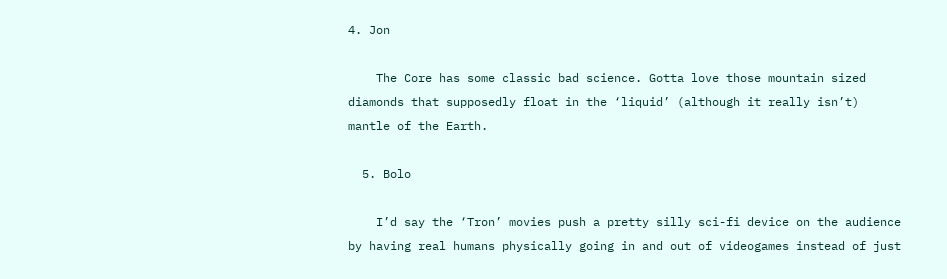4. Jon

    The Core has some classic bad science. Gotta love those mountain sized diamonds that supposedly float in the ‘liquid’ (although it really isn’t) mantle of the Earth.

  5. Bolo

    I’d say the ‘Tron’ movies push a pretty silly sci-fi device on the audience by having real humans physically going in and out of videogames instead of just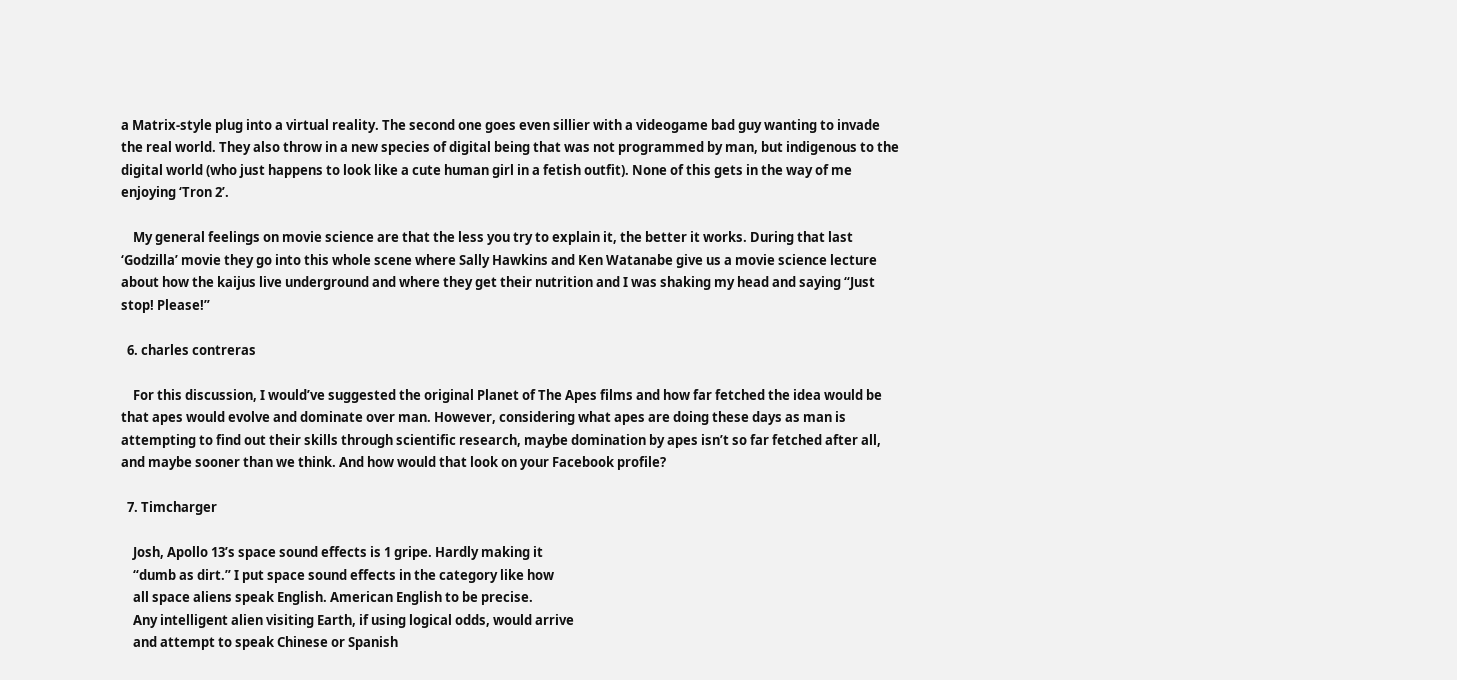a Matrix-style plug into a virtual reality. The second one goes even sillier with a videogame bad guy wanting to invade the real world. They also throw in a new species of digital being that was not programmed by man, but indigenous to the digital world (who just happens to look like a cute human girl in a fetish outfit). None of this gets in the way of me enjoying ‘Tron 2’.

    My general feelings on movie science are that the less you try to explain it, the better it works. During that last ‘Godzilla’ movie they go into this whole scene where Sally Hawkins and Ken Watanabe give us a movie science lecture about how the kaijus live underground and where they get their nutrition and I was shaking my head and saying “Just stop! Please!”

  6. charles contreras

    For this discussion, I would’ve suggested the original Planet of The Apes films and how far fetched the idea would be that apes would evolve and dominate over man. However, considering what apes are doing these days as man is attempting to find out their skills through scientific research, maybe domination by apes isn’t so far fetched after all, and maybe sooner than we think. And how would that look on your Facebook profile?

  7. Timcharger

    Josh, Apollo 13’s space sound effects is 1 gripe. Hardly making it
    “dumb as dirt.” I put space sound effects in the category like how
    all space aliens speak English. American English to be precise.
    Any intelligent alien visiting Earth, if using logical odds, would arrive
    and attempt to speak Chinese or Spanish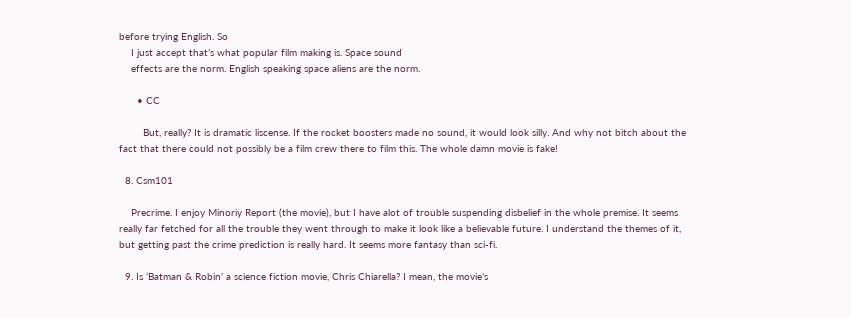before trying English. So
    I just accept that’s what popular film making is. Space sound
    effects are the norm. English speaking space aliens are the norm.

      • CC

        But, really? It is dramatic liscense. If the rocket boosters made no sound, it would look silly. And why not bitch about the fact that there could not possibly be a film crew there to film this. The whole damn movie is fake!

  8. Csm101

    Precrime. I enjoy Minoriy Report (the movie), but I have alot of trouble suspending disbelief in the whole premise. It seems really far fetched for all the trouble they went through to make it look like a believable future. I understand the themes of it, but getting past the crime prediction is really hard. It seems more fantasy than sci-fi.

  9. Is ‘Batman & Robin’ a science fiction movie, Chris Chiarella? I mean, the movie’s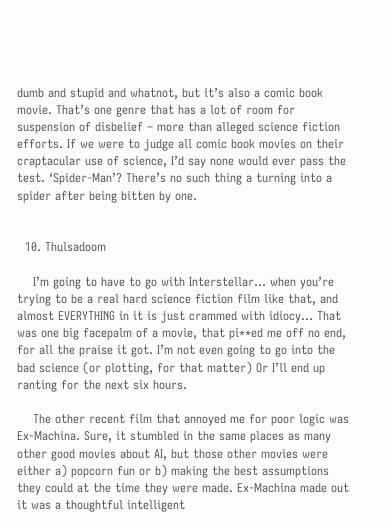dumb and stupid and whatnot, but it’s also a comic book movie. That’s one genre that has a lot of room for suspension of disbelief – more than alleged science fiction efforts. If we were to judge all comic book movies on their craptacular use of science, I’d say none would ever pass the test. ‘Spider-Man’? There’s no such thing a turning into a spider after being bitten by one.


  10. Thulsadoom

    I’m going to have to go with Interstellar… when you’re trying to be a real hard science fiction film like that, and almost EVERYTHING in it is just crammed with idiocy… That was one big facepalm of a movie, that pi**ed me off no end, for all the praise it got. I’m not even going to go into the bad science (or plotting, for that matter) Or I’ll end up ranting for the next six hours.

    The other recent film that annoyed me for poor logic was Ex-Machina. Sure, it stumbled in the same places as many other good movies about AI, but those other movies were either a) popcorn fun or b) making the best assumptions they could at the time they were made. Ex-Machina made out it was a thoughtful intelligent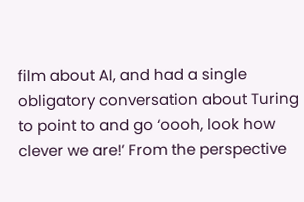film about AI, and had a single obligatory conversation about Turing to point to and go ‘oooh, look how clever we are!’ From the perspective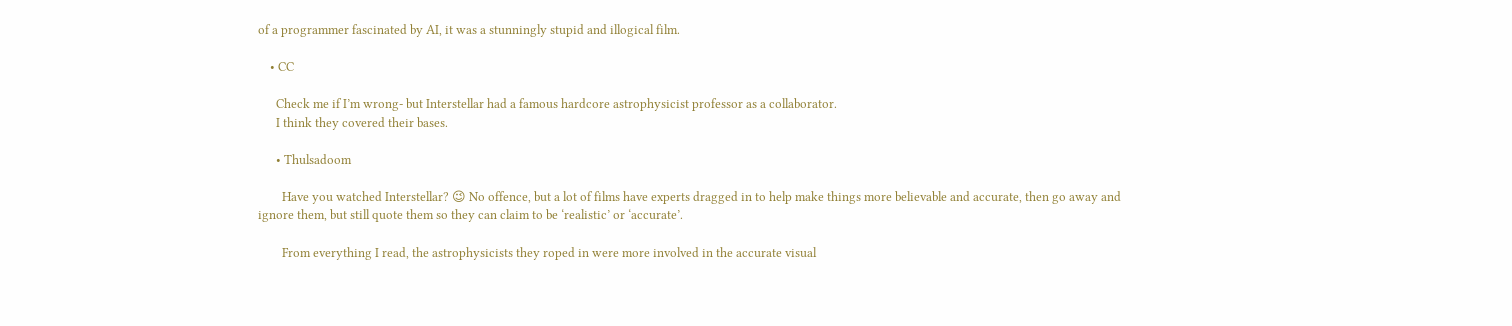of a programmer fascinated by AI, it was a stunningly stupid and illogical film.

    • CC

      Check me if I’m wrong- but Interstellar had a famous hardcore astrophysicist professor as a collaborator.
      I think they covered their bases.

      • Thulsadoom

        Have you watched Interstellar? 😉 No offence, but a lot of films have experts dragged in to help make things more believable and accurate, then go away and ignore them, but still quote them so they can claim to be ‘realistic’ or ‘accurate’.

        From everything I read, the astrophysicists they roped in were more involved in the accurate visual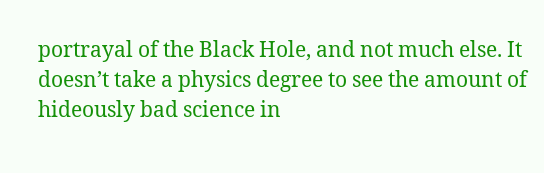portrayal of the Black Hole, and not much else. It doesn’t take a physics degree to see the amount of hideously bad science in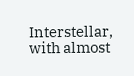Interstellar, with almost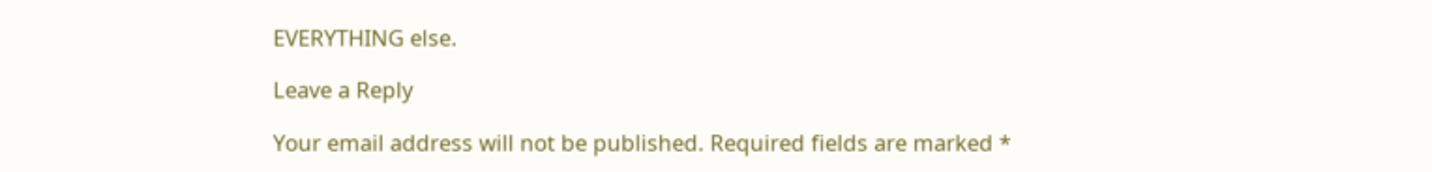EVERYTHING else.

Leave a Reply

Your email address will not be published. Required fields are marked *